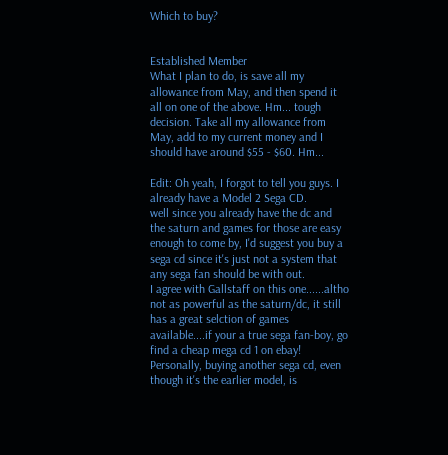Which to buy?


Established Member
What I plan to do, is save all my allowance from May, and then spend it all on one of the above. Hm... tough decision. Take all my allowance from May, add to my current money and I should have around $55 - $60. Hm...

Edit: Oh yeah, I forgot to tell you guys. I already have a Model 2 Sega CD.
well since you already have the dc and the saturn and games for those are easy enough to come by, I'd suggest you buy a sega cd since it's just not a system that any sega fan should be with out.
I agree with Gallstaff on this one......altho not as powerful as the saturn/dc, it still has a great selction of games available....if your a true sega fan-boy, go find a cheap mega cd 1 on ebay!
Personally, buying another sega cd, even though it's the earlier model, is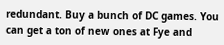redundant. Buy a bunch of DC games. You can get a ton of new ones at Fye and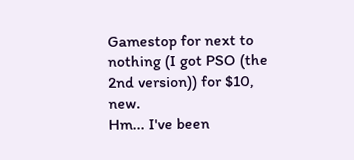Gamestop for next to nothing (I got PSO (the 2nd version)) for $10, new.
Hm... I've been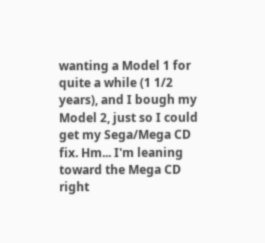wanting a Model 1 for quite a while (1 1/2 years), and I bough my Model 2, just so I could get my Sega/Mega CD fix. Hm... I'm leaning toward the Mega CD right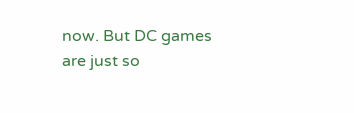now. But DC games are just so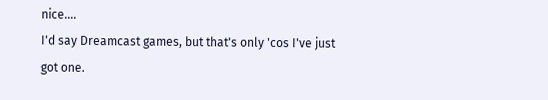nice....
I'd say Dreamcast games, but that's only 'cos I've just got one.